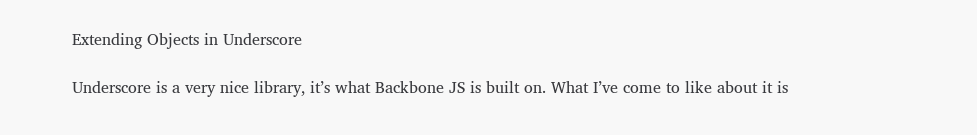Extending Objects in Underscore

Underscore is a very nice library, it’s what Backbone JS is built on. What I’ve come to like about it is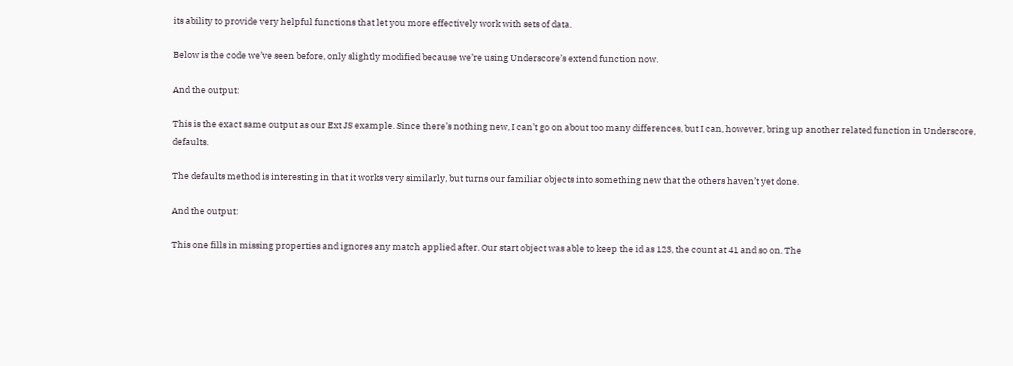its ability to provide very helpful functions that let you more effectively work with sets of data.

Below is the code we’ve seen before, only slightly modified because we’re using Underscore’s extend function now.

And the output:

This is the exact same output as our Ext JS example. Since there’s nothing new, I can’t go on about too many differences, but I can, however, bring up another related function in Underscore, defaults.

The defaults method is interesting in that it works very similarly, but turns our familiar objects into something new that the others haven’t yet done.

And the output:

This one fills in missing properties and ignores any match applied after. Our start object was able to keep the id as 123, the count at 41 and so on. The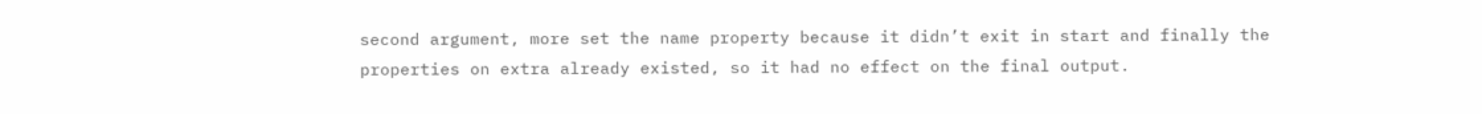second argument, more set the name property because it didn’t exit in start and finally the properties on extra already existed, so it had no effect on the final output.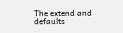The extend and defaults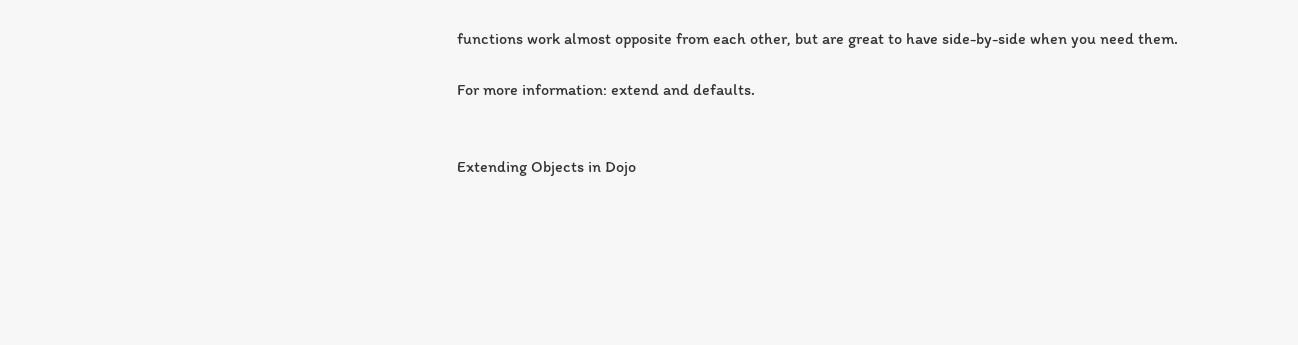functions work almost opposite from each other, but are great to have side-by-side when you need them.

For more information: extend and defaults.


Extending Objects in Dojo